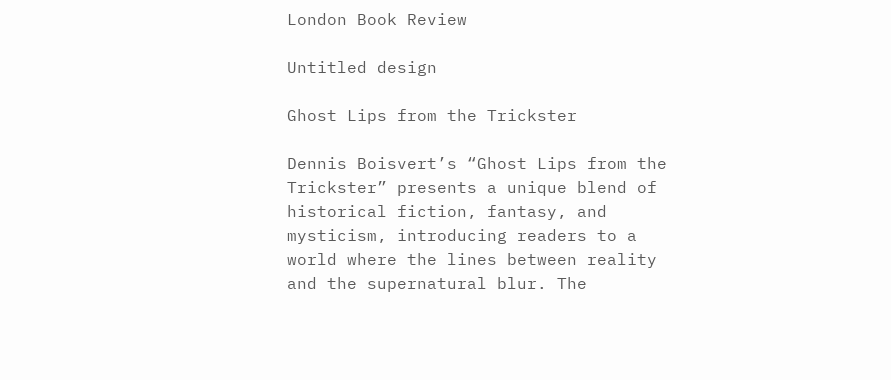London Book Review

Untitled design

Ghost Lips from the Trickster

Dennis Boisvert’s “Ghost Lips from the Trickster” presents a unique blend of historical fiction, fantasy, and mysticism, introducing readers to a world where the lines between reality and the supernatural blur. The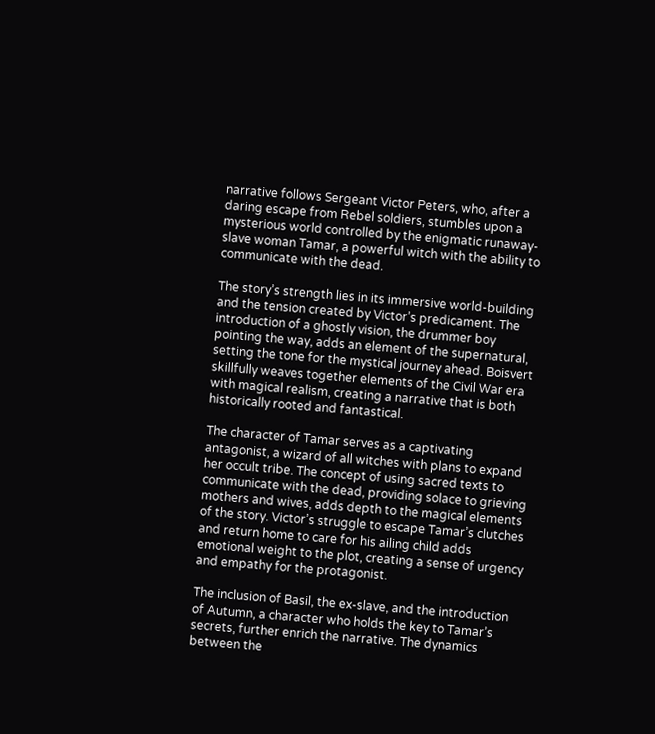narrative follows Sergeant Victor Peters, who, after a daring escape from Rebel soldiers, stumbles upon a mysterious world controlled by the enigmatic runaway-slave woman Tamar, a powerful witch with the ability to communicate with the dead.

The story’s strength lies in its immersive world-building and the tension created by Victor’s predicament. The introduction of a ghostly vision, the drummer boy pointing the way, adds an element of the supernatural, setting the tone for the mystical journey ahead. Boisvert skillfully weaves together elements of the Civil War era with magical realism, creating a narrative that is both historically rooted and fantastical.

The character of Tamar serves as a captivating antagonist, a wizard of all witches with plans to expand her occult tribe. The concept of using sacred texts to communicate with the dead, providing solace to grieving mothers and wives, adds depth to the magical elements of the story. Victor’s struggle to escape Tamar’s clutches and return home to care for his ailing child adds emotional weight to the plot, creating a sense of urgency and empathy for the protagonist.

The inclusion of Basil, the ex-slave, and the introduction of Autumn, a character who holds the key to Tamar’s secrets, further enrich the narrative. The dynamics between the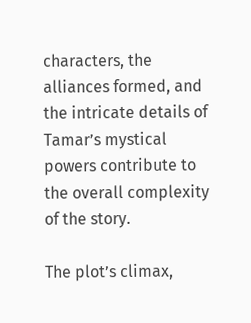characters, the alliances formed, and the intricate details of Tamar’s mystical powers contribute to the overall complexity of the story.

The plot’s climax,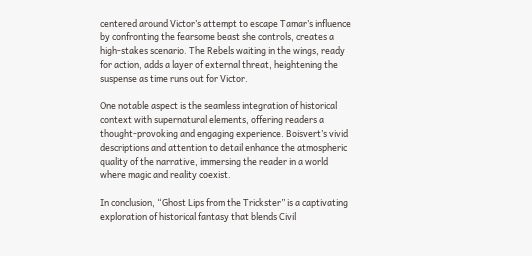centered around Victor’s attempt to escape Tamar’s influence by confronting the fearsome beast she controls, creates a high-stakes scenario. The Rebels waiting in the wings, ready for action, adds a layer of external threat, heightening the suspense as time runs out for Victor.

One notable aspect is the seamless integration of historical context with supernatural elements, offering readers a thought-provoking and engaging experience. Boisvert’s vivid descriptions and attention to detail enhance the atmospheric quality of the narrative, immersing the reader in a world where magic and reality coexist.

In conclusion, “Ghost Lips from the Trickster” is a captivating exploration of historical fantasy that blends Civil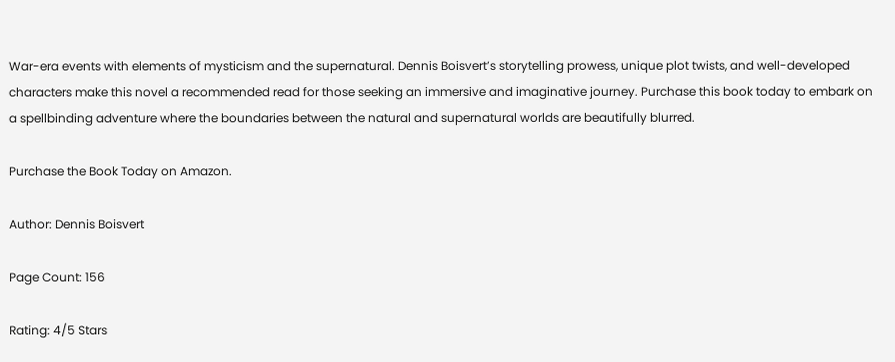War-era events with elements of mysticism and the supernatural. Dennis Boisvert’s storytelling prowess, unique plot twists, and well-developed characters make this novel a recommended read for those seeking an immersive and imaginative journey. Purchase this book today to embark on a spellbinding adventure where the boundaries between the natural and supernatural worlds are beautifully blurred.

Purchase the Book Today on Amazon.

Author: Dennis Boisvert

Page Count: 156

Rating: 4/5 Stars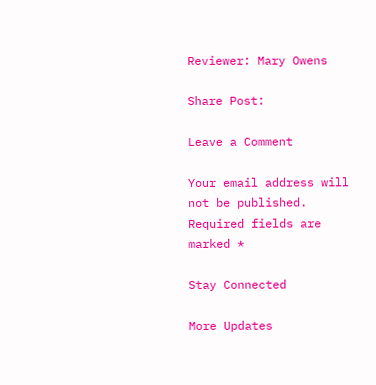Reviewer: Mary Owens

Share Post:

Leave a Comment

Your email address will not be published. Required fields are marked *

Stay Connected

More Updates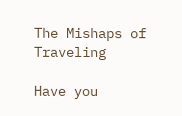The Mishaps of Traveling

Have you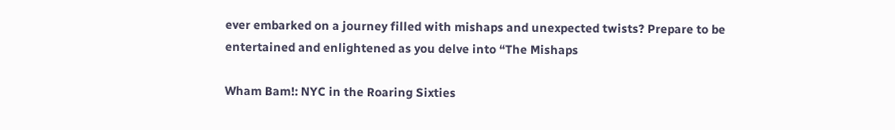ever embarked on a journey filled with mishaps and unexpected twists? Prepare to be entertained and enlightened as you delve into “The Mishaps

Wham Bam!: NYC in the Roaring Sixties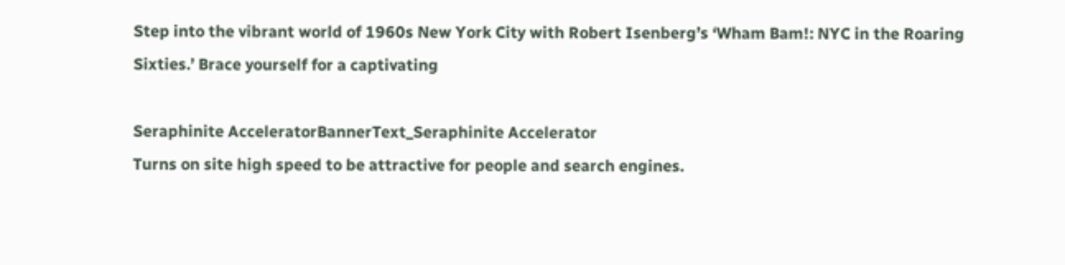Step into the vibrant world of 1960s New York City with Robert Isenberg’s ‘Wham Bam!: NYC in the Roaring Sixties.’ Brace yourself for a captivating

Seraphinite AcceleratorBannerText_Seraphinite Accelerator
Turns on site high speed to be attractive for people and search engines.